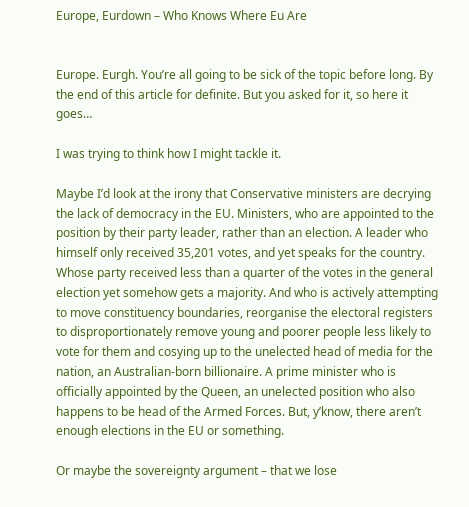Europe, Eurdown – Who Knows Where Eu Are


Europe. Eurgh. You’re all going to be sick of the topic before long. By the end of this article for definite. But you asked for it, so here it goes…

I was trying to think how I might tackle it.

Maybe I’d look at the irony that Conservative ministers are decrying the lack of democracy in the EU. Ministers, who are appointed to the position by their party leader, rather than an election. A leader who himself only received 35,201 votes, and yet speaks for the country. Whose party received less than a quarter of the votes in the general election yet somehow gets a majority. And who is actively attempting to move constituency boundaries, reorganise the electoral registers to disproportionately remove young and poorer people less likely to vote for them and cosying up to the unelected head of media for the nation, an Australian-born billionaire. A prime minister who is officially appointed by the Queen, an unelected position who also happens to be head of the Armed Forces. But, y’know, there aren’t enough elections in the EU or something.

Or maybe the sovereignty argument – that we lose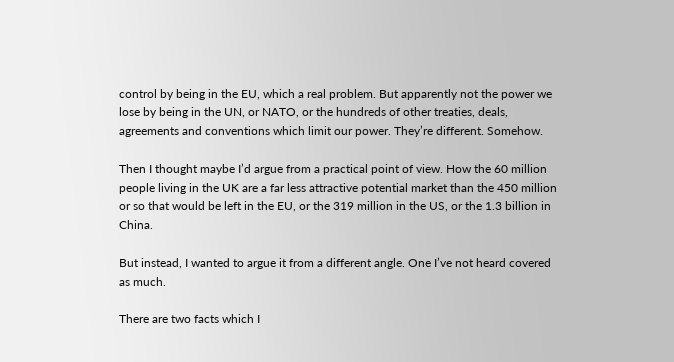control by being in the EU, which a real problem. But apparently not the power we lose by being in the UN, or NATO, or the hundreds of other treaties, deals, agreements and conventions which limit our power. They’re different. Somehow.

Then I thought maybe I’d argue from a practical point of view. How the 60 million people living in the UK are a far less attractive potential market than the 450 million or so that would be left in the EU, or the 319 million in the US, or the 1.3 billion in China.

But instead, I wanted to argue it from a different angle. One I’ve not heard covered as much.

There are two facts which I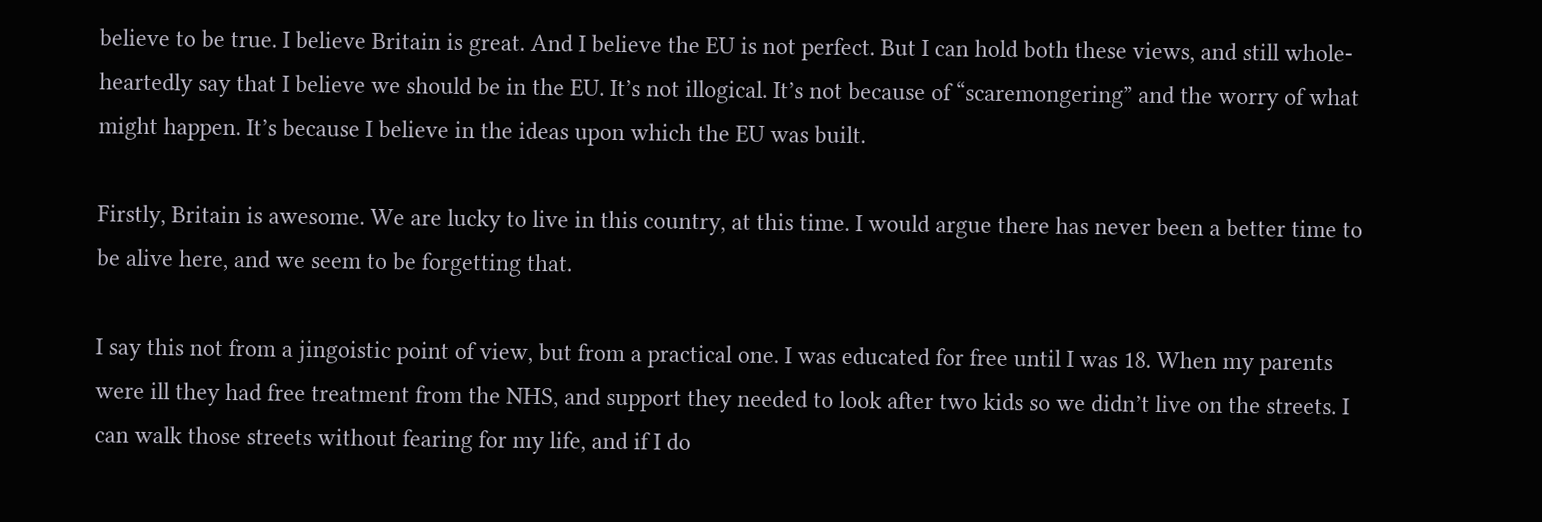believe to be true. I believe Britain is great. And I believe the EU is not perfect. But I can hold both these views, and still whole-heartedly say that I believe we should be in the EU. It’s not illogical. It’s not because of “scaremongering” and the worry of what might happen. It’s because I believe in the ideas upon which the EU was built.

Firstly, Britain is awesome. We are lucky to live in this country, at this time. I would argue there has never been a better time to be alive here, and we seem to be forgetting that.

I say this not from a jingoistic point of view, but from a practical one. I was educated for free until I was 18. When my parents were ill they had free treatment from the NHS, and support they needed to look after two kids so we didn’t live on the streets. I can walk those streets without fearing for my life, and if I do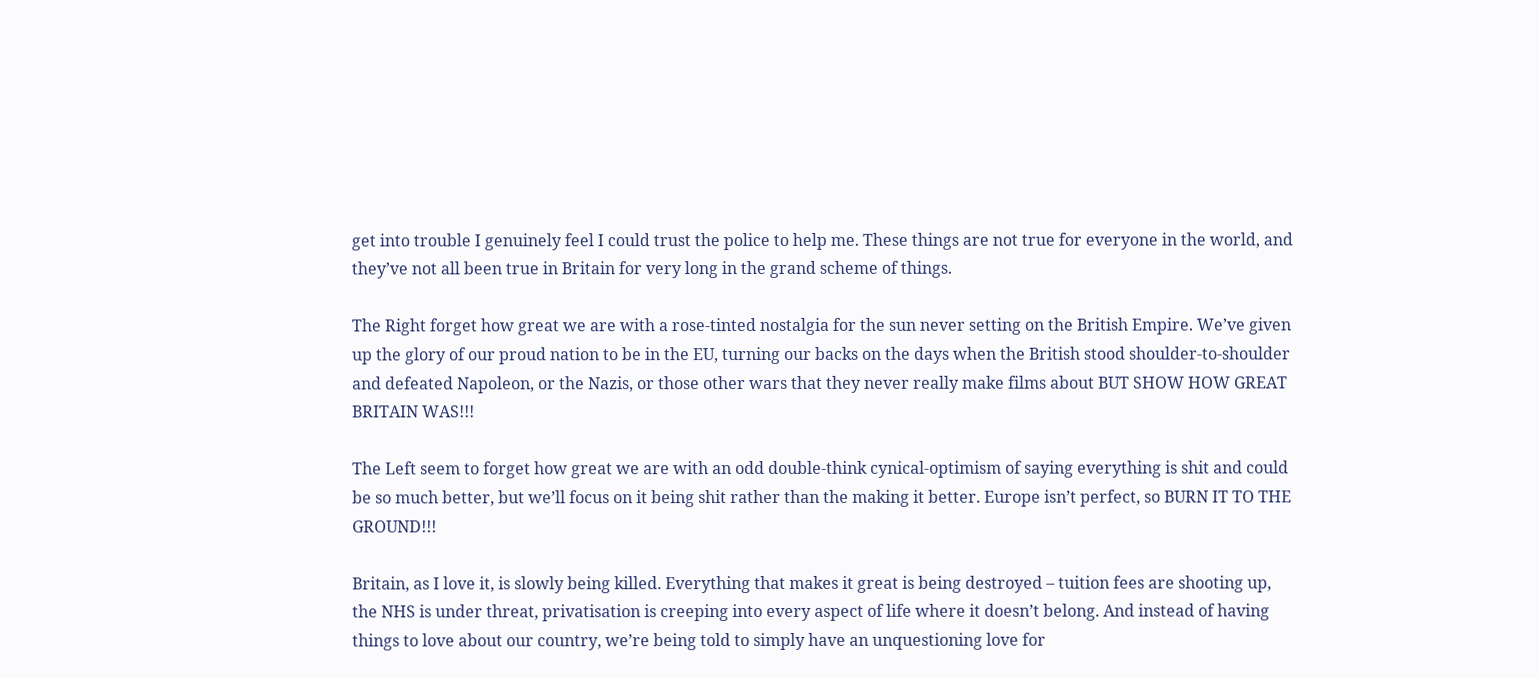get into trouble I genuinely feel I could trust the police to help me. These things are not true for everyone in the world, and they’ve not all been true in Britain for very long in the grand scheme of things.

The Right forget how great we are with a rose-tinted nostalgia for the sun never setting on the British Empire. We’ve given up the glory of our proud nation to be in the EU, turning our backs on the days when the British stood shoulder-to-shoulder and defeated Napoleon, or the Nazis, or those other wars that they never really make films about BUT SHOW HOW GREAT BRITAIN WAS!!!

The Left seem to forget how great we are with an odd double-think cynical-optimism of saying everything is shit and could be so much better, but we’ll focus on it being shit rather than the making it better. Europe isn’t perfect, so BURN IT TO THE GROUND!!!

Britain, as I love it, is slowly being killed. Everything that makes it great is being destroyed – tuition fees are shooting up, the NHS is under threat, privatisation is creeping into every aspect of life where it doesn’t belong. And instead of having things to love about our country, we’re being told to simply have an unquestioning love for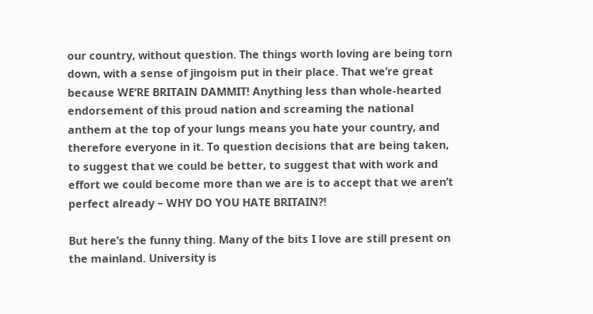our country, without question. The things worth loving are being torn down, with a sense of jingoism put in their place. That we’re great because WE’RE BRITAIN DAMMIT! Anything less than whole-hearted endorsement of this proud nation and screaming the national anthem at the top of your lungs means you hate your country, and therefore everyone in it. To question decisions that are being taken, to suggest that we could be better, to suggest that with work and effort we could become more than we are is to accept that we aren’t perfect already – WHY DO YOU HATE BRITAIN?!

But here’s the funny thing. Many of the bits I love are still present on the mainland. University is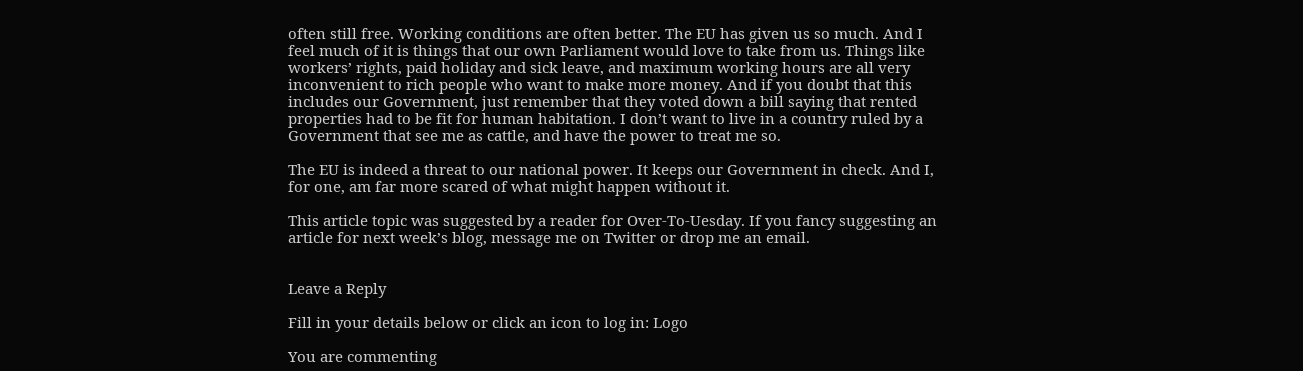often still free. Working conditions are often better. The EU has given us so much. And I feel much of it is things that our own Parliament would love to take from us. Things like workers’ rights, paid holiday and sick leave, and maximum working hours are all very inconvenient to rich people who want to make more money. And if you doubt that this includes our Government, just remember that they voted down a bill saying that rented properties had to be fit for human habitation. I don’t want to live in a country ruled by a Government that see me as cattle, and have the power to treat me so.

The EU is indeed a threat to our national power. It keeps our Government in check. And I, for one, am far more scared of what might happen without it.

This article topic was suggested by a reader for Over-To-Uesday. If you fancy suggesting an article for next week’s blog, message me on Twitter or drop me an email.


Leave a Reply

Fill in your details below or click an icon to log in: Logo

You are commenting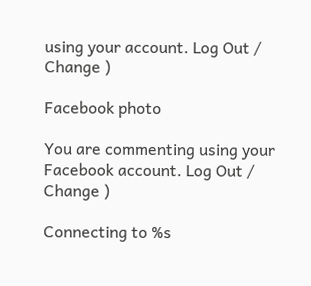using your account. Log Out /  Change )

Facebook photo

You are commenting using your Facebook account. Log Out /  Change )

Connecting to %s